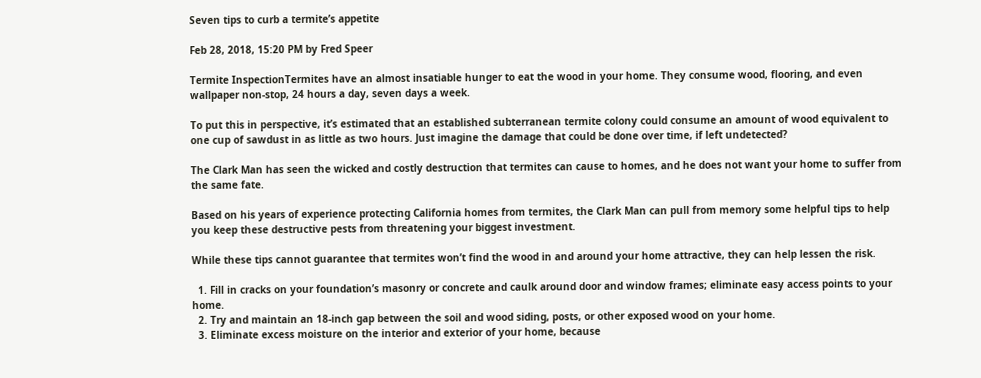Seven tips to curb a termite’s appetite

Feb 28, 2018, 15:20 PM by Fred Speer

Termite InspectionTermites have an almost insatiable hunger to eat the wood in your home. They consume wood, flooring, and even wallpaper non-stop, 24 hours a day, seven days a week.

To put this in perspective, it’s estimated that an established subterranean termite colony could consume an amount of wood equivalent to one cup of sawdust in as little as two hours. Just imagine the damage that could be done over time, if left undetected?

The Clark Man has seen the wicked and costly destruction that termites can cause to homes, and he does not want your home to suffer from the same fate.

Based on his years of experience protecting California homes from termites, the Clark Man can pull from memory some helpful tips to help you keep these destructive pests from threatening your biggest investment.

While these tips cannot guarantee that termites won’t find the wood in and around your home attractive, they can help lessen the risk.

  1. Fill in cracks on your foundation’s masonry or concrete and caulk around door and window frames; eliminate easy access points to your home.
  2. Try and maintain an 18-inch gap between the soil and wood siding, posts, or other exposed wood on your home.
  3. Eliminate excess moisture on the interior and exterior of your home, because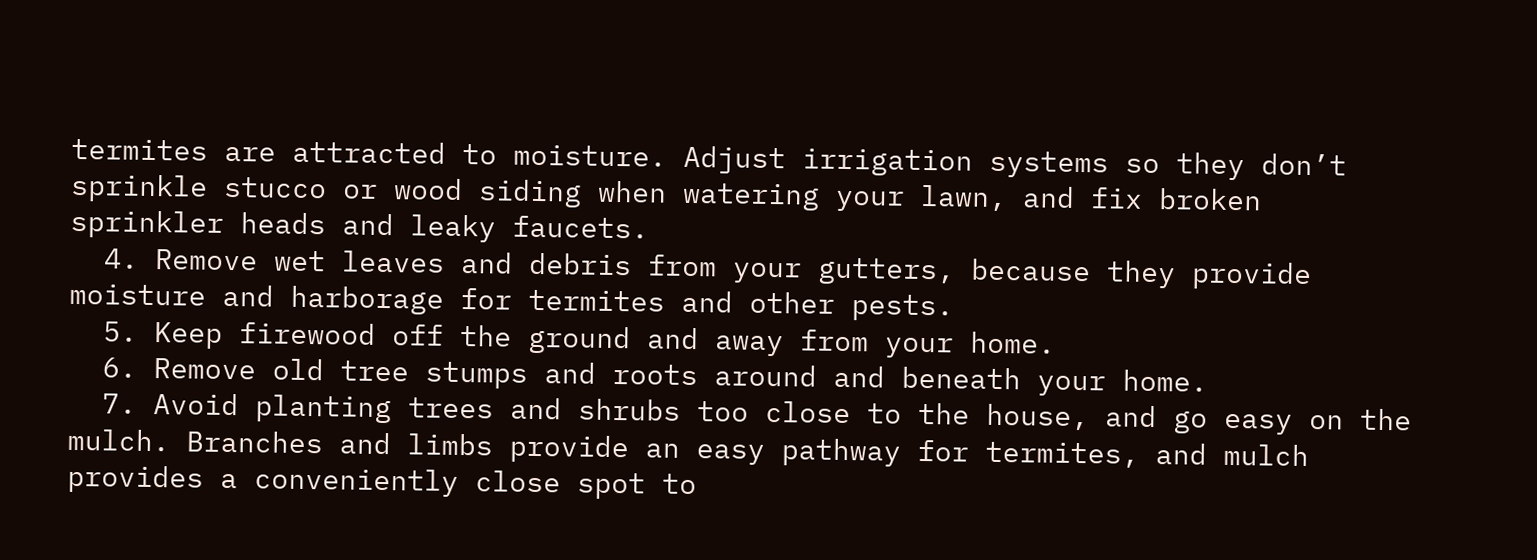termites are attracted to moisture. Adjust irrigation systems so they don’t sprinkle stucco or wood siding when watering your lawn, and fix broken sprinkler heads and leaky faucets.
  4. Remove wet leaves and debris from your gutters, because they provide moisture and harborage for termites and other pests.
  5. Keep firewood off the ground and away from your home.
  6. Remove old tree stumps and roots around and beneath your home.
  7. Avoid planting trees and shrubs too close to the house, and go easy on the mulch. Branches and limbs provide an easy pathway for termites, and mulch provides a conveniently close spot to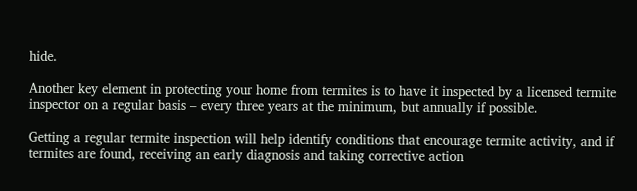hide.

Another key element in protecting your home from termites is to have it inspected by a licensed termite inspector on a regular basis – every three years at the minimum, but annually if possible.

Getting a regular termite inspection will help identify conditions that encourage termite activity, and if termites are found, receiving an early diagnosis and taking corrective action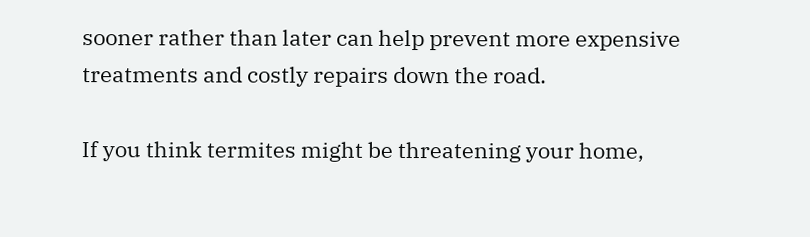sooner rather than later can help prevent more expensive treatments and costly repairs down the road.

If you think termites might be threatening your home,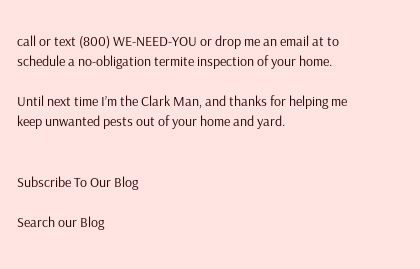call or text (800) WE-NEED-YOU or drop me an email at to schedule a no-obligation termite inspection of your home.

Until next time I’m the Clark Man, and thanks for helping me keep unwanted pests out of your home and yard.


Subscribe To Our Blog

Search our Blog